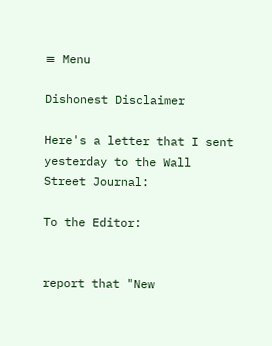≡ Menu

Dishonest Disclaimer

Here's a letter that I sent yesterday to the Wall Street Journal:

To the Editor:


report that "New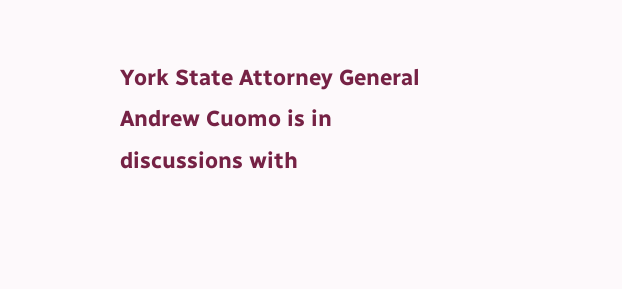York State Attorney General Andrew Cuomo is in
discussions with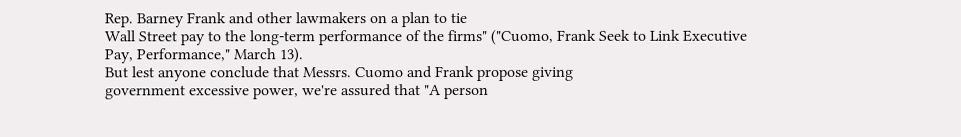Rep. Barney Frank and other lawmakers on a plan to tie
Wall Street pay to the long-term performance of the firms" ("Cuomo, Frank Seek to Link Executive Pay, Performance," March 13).
But lest anyone conclude that Messrs. Cuomo and Frank propose giving
government excessive power, we're assured that "A person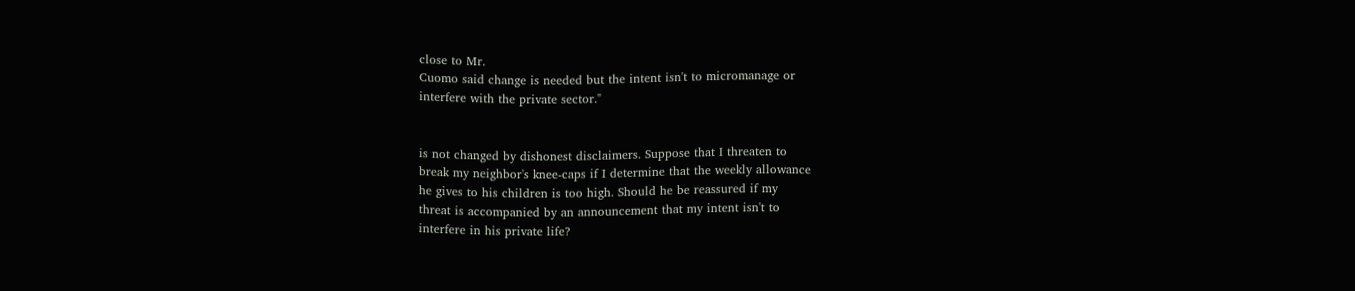close to Mr.
Cuomo said change is needed but the intent isn't to micromanage or
interfere with the private sector."


is not changed by dishonest disclaimers. Suppose that I threaten to
break my neighbor's knee-caps if I determine that the weekly allowance
he gives to his children is too high. Should he be reassured if my
threat is accompanied by an announcement that my intent isn't to
interfere in his private life?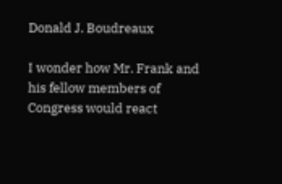Donald J. Boudreaux

I wonder how Mr. Frank and his fellow members of Congress would react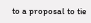to a proposal to tie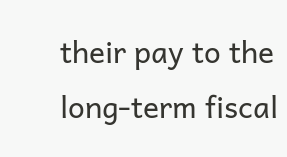their pay to the long-term fiscal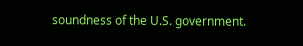soundness of the U.S. government.